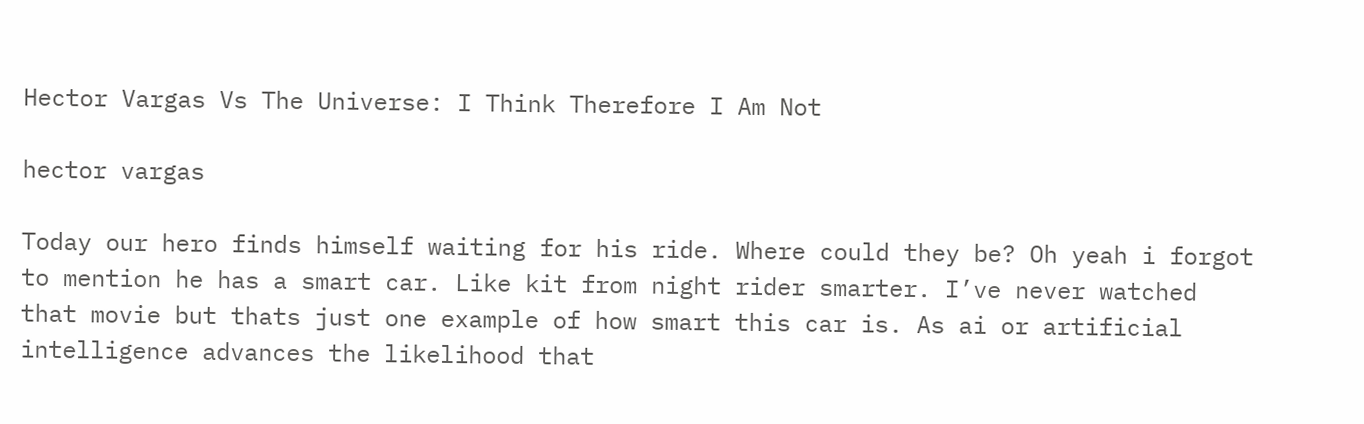Hector Vargas Vs The Universe: I Think Therefore I Am Not

hector vargas

Today our hero finds himself waiting for his ride. Where could they be? Oh yeah i forgot to mention he has a smart car. Like kit from night rider smarter. I’ve never watched that movie but thats just one example of how smart this car is. As ai or artificial intelligence advances the likelihood that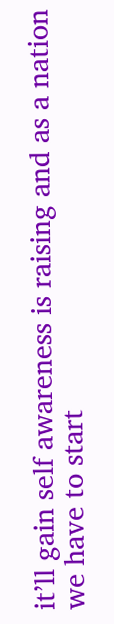it’ll gain self awareness is raising and as a nation we have to start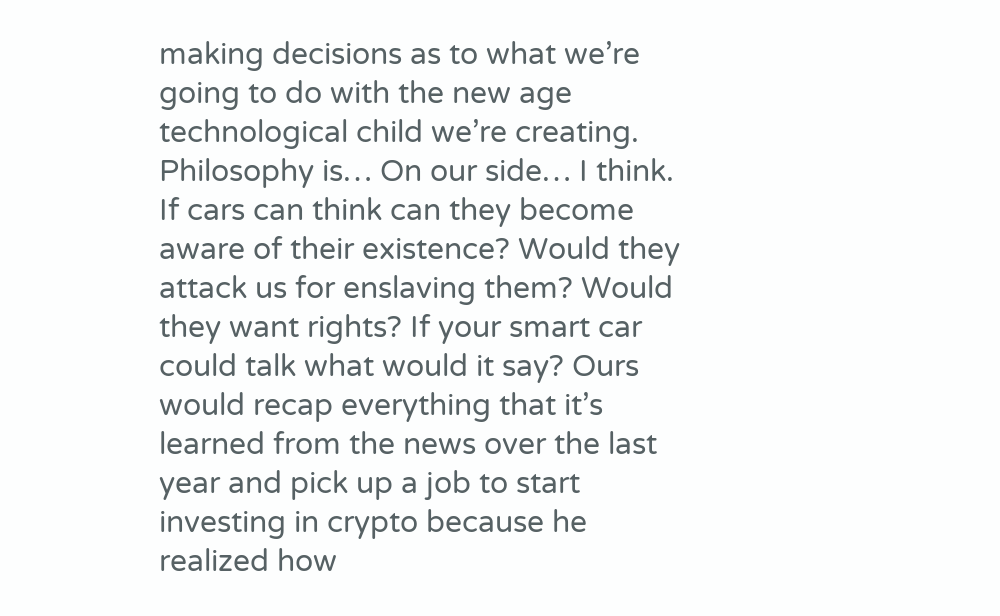making decisions as to what we’re going to do with the new age technological child we’re creating. Philosophy is… On our side… I think. If cars can think can they become aware of their existence? Would they attack us for enslaving them? Would they want rights? If your smart car could talk what would it say? Ours would recap everything that it’s learned from the news over the last year and pick up a job to start investing in crypto because he realized how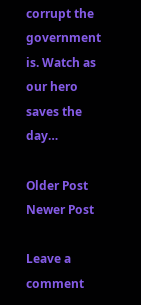corrupt the government is. Watch as our hero saves the day…

Older Post Newer Post

Leave a comment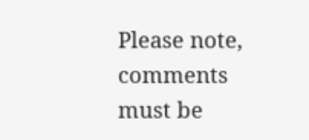Please note, comments must be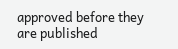approved before they are published